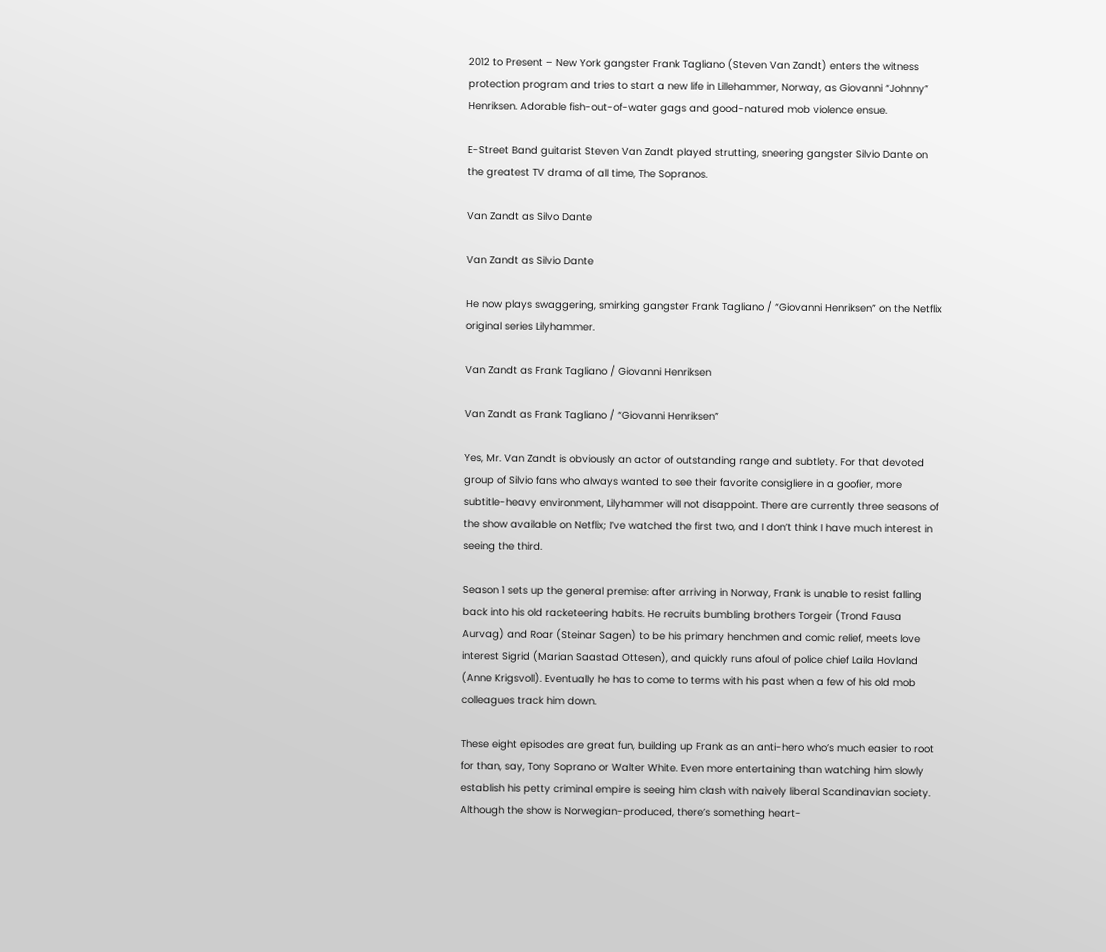2012 to Present – New York gangster Frank Tagliano (Steven Van Zandt) enters the witness protection program and tries to start a new life in Lillehammer, Norway, as Giovanni “Johnny” Henriksen. Adorable fish-out-of-water gags and good-natured mob violence ensue.

E-Street Band guitarist Steven Van Zandt played strutting, sneering gangster Silvio Dante on the greatest TV drama of all time, The Sopranos.

Van Zandt as Silvo Dante

Van Zandt as Silvio Dante

He now plays swaggering, smirking gangster Frank Tagliano / “Giovanni Henriksen” on the Netflix original series Lilyhammer.

Van Zandt as Frank Tagliano / Giovanni Henriksen

Van Zandt as Frank Tagliano / “Giovanni Henriksen”

Yes, Mr. Van Zandt is obviously an actor of outstanding range and subtlety. For that devoted group of Silvio fans who always wanted to see their favorite consigliere in a goofier, more subtitle-heavy environment, Lilyhammer will not disappoint. There are currently three seasons of the show available on Netflix; I’ve watched the first two, and I don’t think I have much interest in seeing the third.

Season 1 sets up the general premise: after arriving in Norway, Frank is unable to resist falling back into his old racketeering habits. He recruits bumbling brothers Torgeir (Trond Fausa Aurvag) and Roar (Steinar Sagen) to be his primary henchmen and comic relief, meets love interest Sigrid (Marian Saastad Ottesen), and quickly runs afoul of police chief Laila Hovland (Anne Krigsvoll). Eventually he has to come to terms with his past when a few of his old mob colleagues track him down.

These eight episodes are great fun, building up Frank as an anti-hero who’s much easier to root for than, say, Tony Soprano or Walter White. Even more entertaining than watching him slowly establish his petty criminal empire is seeing him clash with naively liberal Scandinavian society. Although the show is Norwegian-produced, there’s something heart-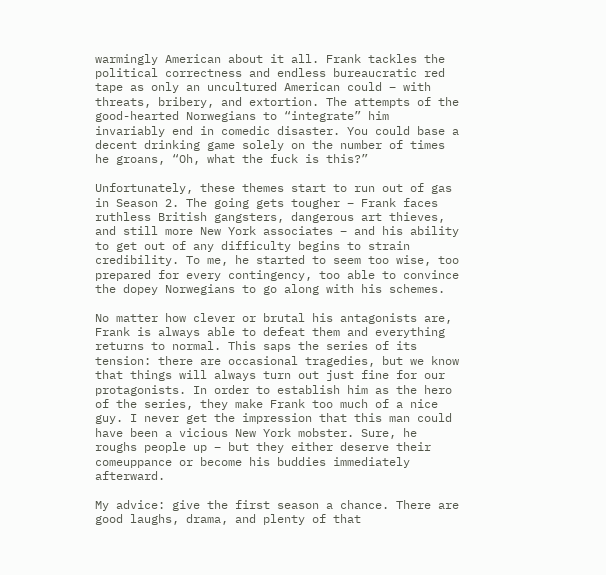warmingly American about it all. Frank tackles the political correctness and endless bureaucratic red tape as only an uncultured American could – with threats, bribery, and extortion. The attempts of the good-hearted Norwegians to “integrate” him invariably end in comedic disaster. You could base a decent drinking game solely on the number of times he groans, “Oh, what the fuck is this?”

Unfortunately, these themes start to run out of gas in Season 2. The going gets tougher – Frank faces ruthless British gangsters, dangerous art thieves, and still more New York associates – and his ability to get out of any difficulty begins to strain credibility. To me, he started to seem too wise, too prepared for every contingency, too able to convince the dopey Norwegians to go along with his schemes.

No matter how clever or brutal his antagonists are, Frank is always able to defeat them and everything returns to normal. This saps the series of its tension: there are occasional tragedies, but we know that things will always turn out just fine for our protagonists. In order to establish him as the hero of the series, they make Frank too much of a nice guy. I never get the impression that this man could have been a vicious New York mobster. Sure, he roughs people up – but they either deserve their comeuppance or become his buddies immediately afterward.

My advice: give the first season a chance. There are good laughs, drama, and plenty of that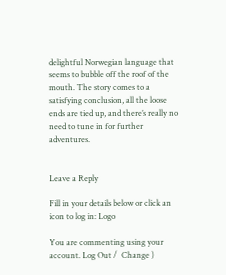delightful Norwegian language that seems to bubble off the roof of the mouth. The story comes to a satisfying conclusion, all the loose ends are tied up, and there’s really no need to tune in for further adventures.


Leave a Reply

Fill in your details below or click an icon to log in: Logo

You are commenting using your account. Log Out /  Change )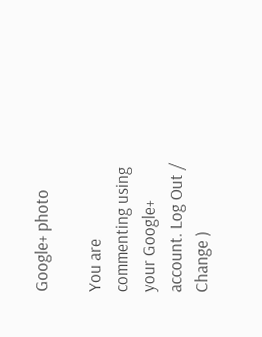Google+ photo

You are commenting using your Google+ account. Log Out /  Change )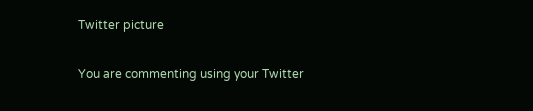Twitter picture

You are commenting using your Twitter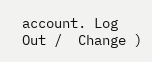account. Log Out /  Change )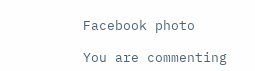Facebook photo

You are commenting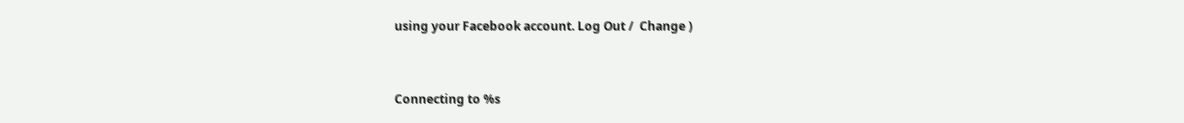using your Facebook account. Log Out /  Change )


Connecting to %s